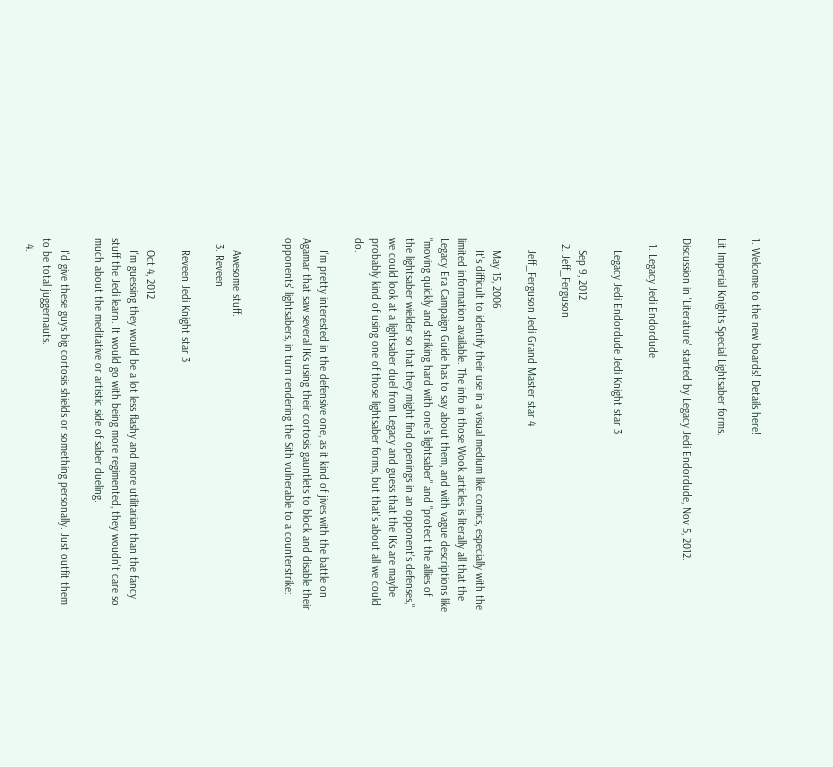1. Welcome to the new boards! Details here!

Lit Imperial Knights Special Lightsaber forms.

Discussion in 'Literature' started by Legacy Jedi Endordude, Nov 5, 2012.

  1. Legacy Jedi Endordude

    Legacy Jedi Endordude Jedi Knight star 3

    Sep 9, 2012
  2. Jeff_Ferguson

    Jeff_Ferguson Jedi Grand Master star 4

    May 15, 2006
    It's difficult to identify their use in a visual medium like comics, especially with the limited information available. The info in those Wook articles is literally all that the Legacy Era Campaign Guide has to say about them, and with vague descriptions like "moving quickly and striking hard with one's lightsaber" and "protect the allies of the lightsaber wielder so that they might find openings in an opponent's defenses," we could look at a lightsaber duel from Legacy and guess that the IKs are maybe probably kind of using one of those lightsaber forms, but that's about all we could do.

    I'm pretty interested in the defensive one, as it kind of jives with the battle on Agamar that saw several IKs using their cortosis gauntlets to block and disable their opponents' lightsabers, in turn rendering the Sith vulnerable to a counterstrike:


    Awesome stuff.
  3. Reveen

    Reveen Jedi Knight star 3

    Oct 4, 2012
    I'm guessing they would be a lot less flashy and more utilitarian than the fancy stuff the Jedi learn. It would go with being more regimented, they woudn't care so much about the meditative or artistic side of saber dueling.

    I'd give these guys big cortosis shields or something personally. Just outfit them to be total juggernauts.
  4.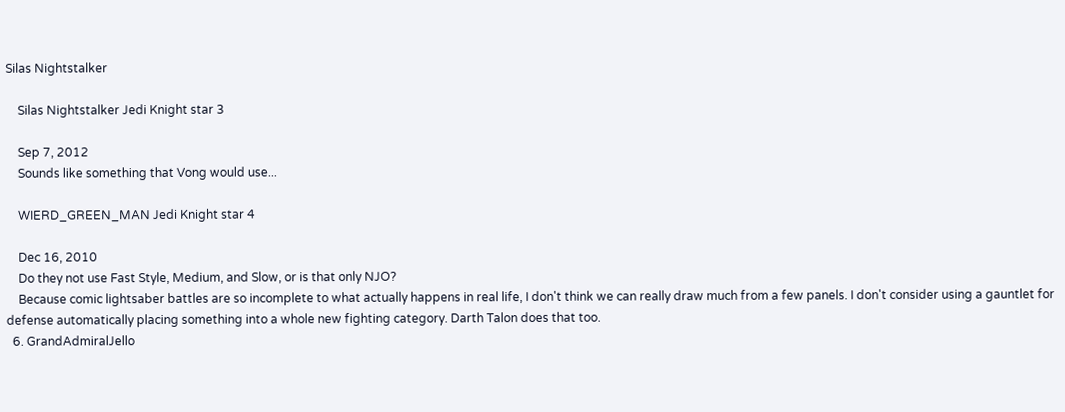Silas Nightstalker

    Silas Nightstalker Jedi Knight star 3

    Sep 7, 2012
    Sounds like something that Vong would use...

    WIERD_GREEN_MAN Jedi Knight star 4

    Dec 16, 2010
    Do they not use Fast Style, Medium, and Slow, or is that only NJO?
    Because comic lightsaber battles are so incomplete to what actually happens in real life, I don't think we can really draw much from a few panels. I don't consider using a gauntlet for defense automatically placing something into a whole new fighting category. Darth Talon does that too.
  6. GrandAdmiralJello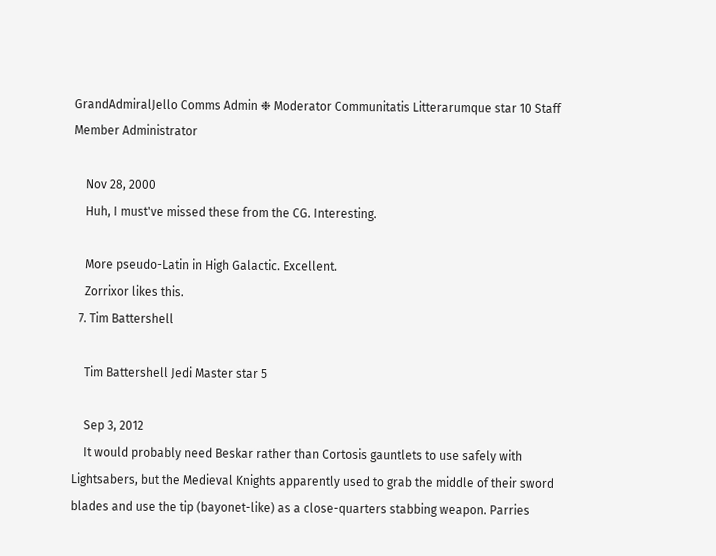GrandAdmiralJello Comms Admin ❉ Moderator Communitatis Litterarumque star 10 Staff Member Administrator

    Nov 28, 2000
    Huh, I must've missed these from the CG. Interesting.

    More pseudo-Latin in High Galactic. Excellent.
    Zorrixor likes this.
  7. Tim Battershell

    Tim Battershell Jedi Master star 5

    Sep 3, 2012
    It would probably need Beskar rather than Cortosis gauntlets to use safely with Lightsabers, but the Medieval Knights apparently used to grab the middle of their sword blades and use the tip (bayonet-like) as a close-quarters stabbing weapon. Parries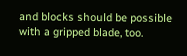and blocks should be possible with a gripped blade, too.